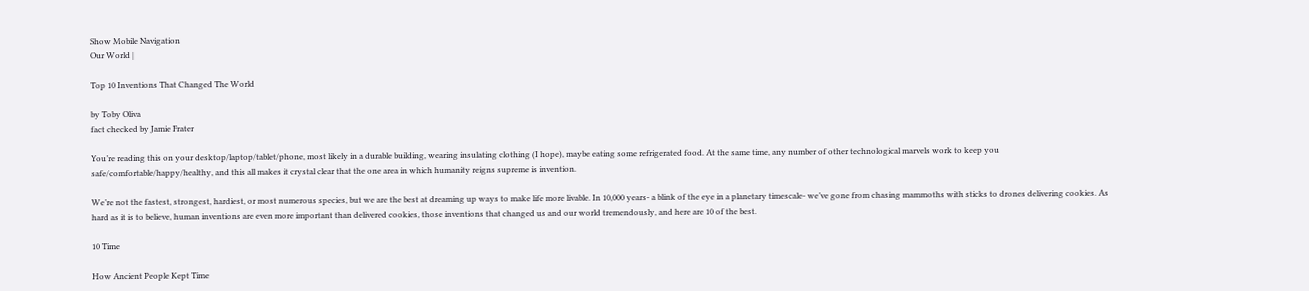Show Mobile Navigation
Our World |

Top 10 Inventions That Changed The World

by Toby Oliva
fact checked by Jamie Frater

You’re reading this on your desktop/laptop/tablet/phone, most likely in a durable building, wearing insulating clothing (I hope), maybe eating some refrigerated food. At the same time, any number of other technological marvels work to keep you safe/comfortable/happy/healthy, and this all makes it crystal clear that the one area in which humanity reigns supreme is invention.

We’re not the fastest, strongest, hardiest, or most numerous species, but we are the best at dreaming up ways to make life more livable. In 10,000 years- a blink of the eye in a planetary timescale- we’ve gone from chasing mammoths with sticks to drones delivering cookies. As hard as it is to believe, human inventions are even more important than delivered cookies, those inventions that changed us and our world tremendously, and here are 10 of the best.

10 Time

How Ancient People Kept Time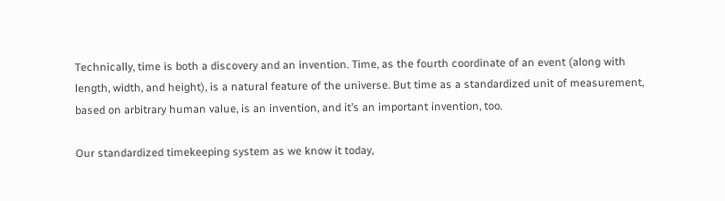Technically, time is both a discovery and an invention. Time, as the fourth coordinate of an event (along with length, width, and height), is a natural feature of the universe. But time as a standardized unit of measurement, based on arbitrary human value, is an invention, and it’s an important invention, too.

Our standardized timekeeping system as we know it today,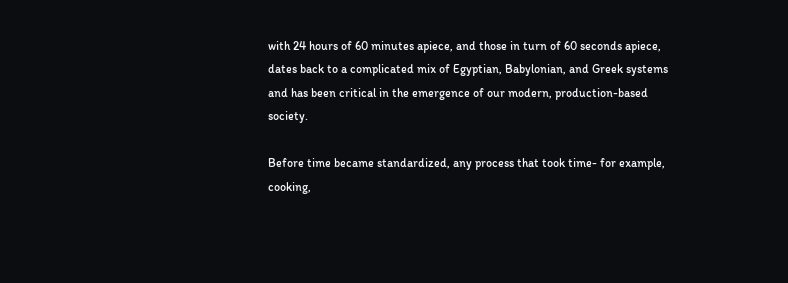with 24 hours of 60 minutes apiece, and those in turn of 60 seconds apiece, dates back to a complicated mix of Egyptian, Babylonian, and Greek systems and has been critical in the emergence of our modern, production-based society.

Before time became standardized, any process that took time- for example, cooking,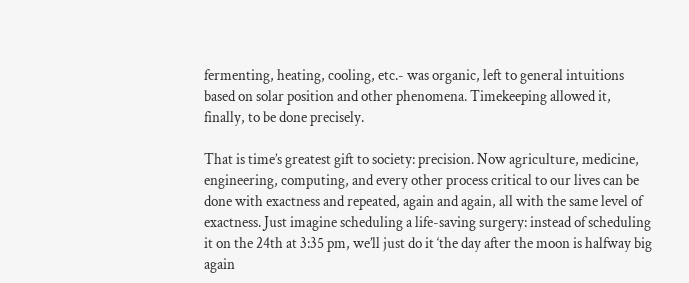fermenting, heating, cooling, etc.- was organic, left to general intuitions based on solar position and other phenomena. Timekeeping allowed it, finally, to be done precisely.

That is time’s greatest gift to society: precision. Now agriculture, medicine, engineering, computing, and every other process critical to our lives can be done with exactness and repeated, again and again, all with the same level of exactness. Just imagine scheduling a life-saving surgery: instead of scheduling it on the 24th at 3:35 pm, we’ll just do it ‘the day after the moon is halfway big again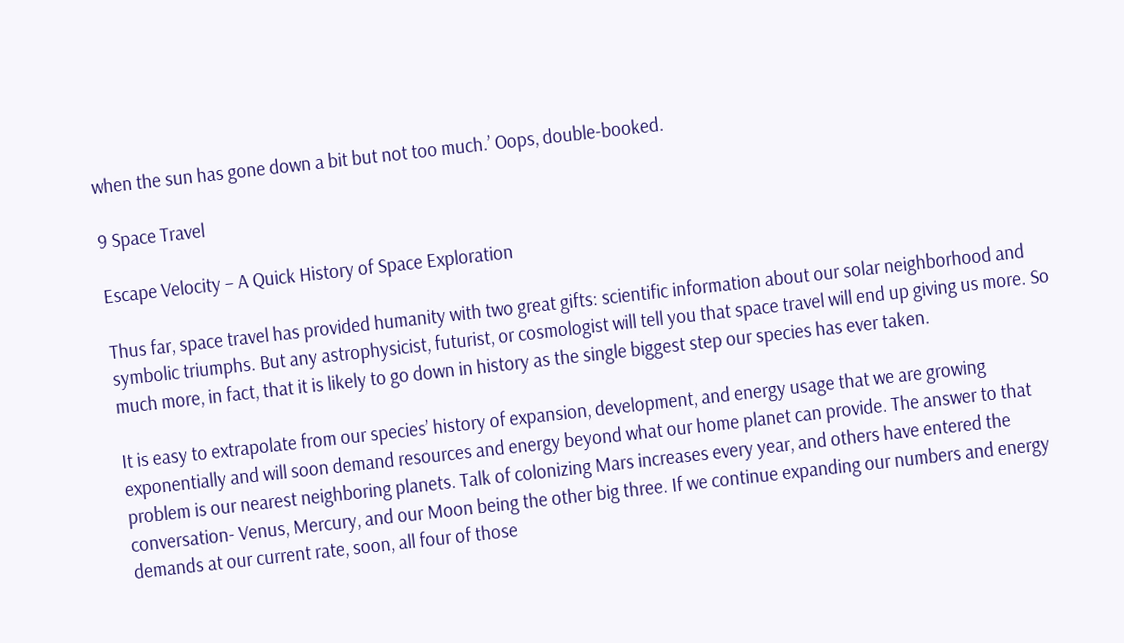when the sun has gone down a bit but not too much.’ Oops, double-booked.

9 Space Travel

Escape Velocity – A Quick History of Space Exploration

Thus far, space travel has provided humanity with two great gifts: scientific information about our solar neighborhood and symbolic triumphs. But any astrophysicist, futurist, or cosmologist will tell you that space travel will end up giving us more. So much more, in fact, that it is likely to go down in history as the single biggest step our species has ever taken.

It is easy to extrapolate from our species’ history of expansion, development, and energy usage that we are growing exponentially and will soon demand resources and energy beyond what our home planet can provide. The answer to that problem is our nearest neighboring planets. Talk of colonizing Mars increases every year, and others have entered the conversation- Venus, Mercury, and our Moon being the other big three. If we continue expanding our numbers and energy demands at our current rate, soon, all four of those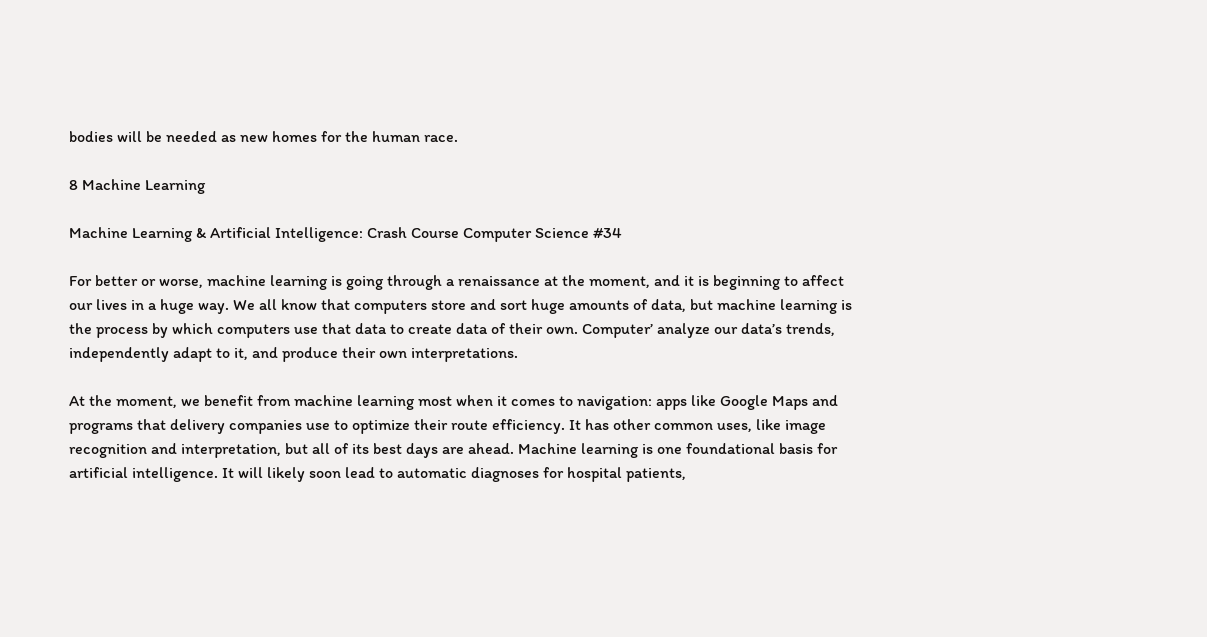bodies will be needed as new homes for the human race.

8 Machine Learning

Machine Learning & Artificial Intelligence: Crash Course Computer Science #34

For better or worse, machine learning is going through a renaissance at the moment, and it is beginning to affect our lives in a huge way. We all know that computers store and sort huge amounts of data, but machine learning is the process by which computers use that data to create data of their own. Computer’ analyze our data’s trends, independently adapt to it, and produce their own interpretations.

At the moment, we benefit from machine learning most when it comes to navigation: apps like Google Maps and programs that delivery companies use to optimize their route efficiency. It has other common uses, like image recognition and interpretation, but all of its best days are ahead. Machine learning is one foundational basis for artificial intelligence. It will likely soon lead to automatic diagnoses for hospital patients,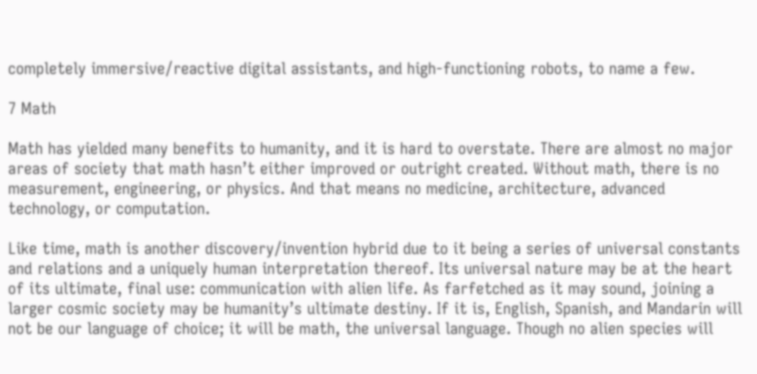completely immersive/reactive digital assistants, and high-functioning robots, to name a few.

7 Math

Math has yielded many benefits to humanity, and it is hard to overstate. There are almost no major areas of society that math hasn’t either improved or outright created. Without math, there is no measurement, engineering, or physics. And that means no medicine, architecture, advanced technology, or computation.

Like time, math is another discovery/invention hybrid due to it being a series of universal constants and relations and a uniquely human interpretation thereof. Its universal nature may be at the heart of its ultimate, final use: communication with alien life. As farfetched as it may sound, joining a larger cosmic society may be humanity’s ultimate destiny. If it is, English, Spanish, and Mandarin will not be our language of choice; it will be math, the universal language. Though no alien species will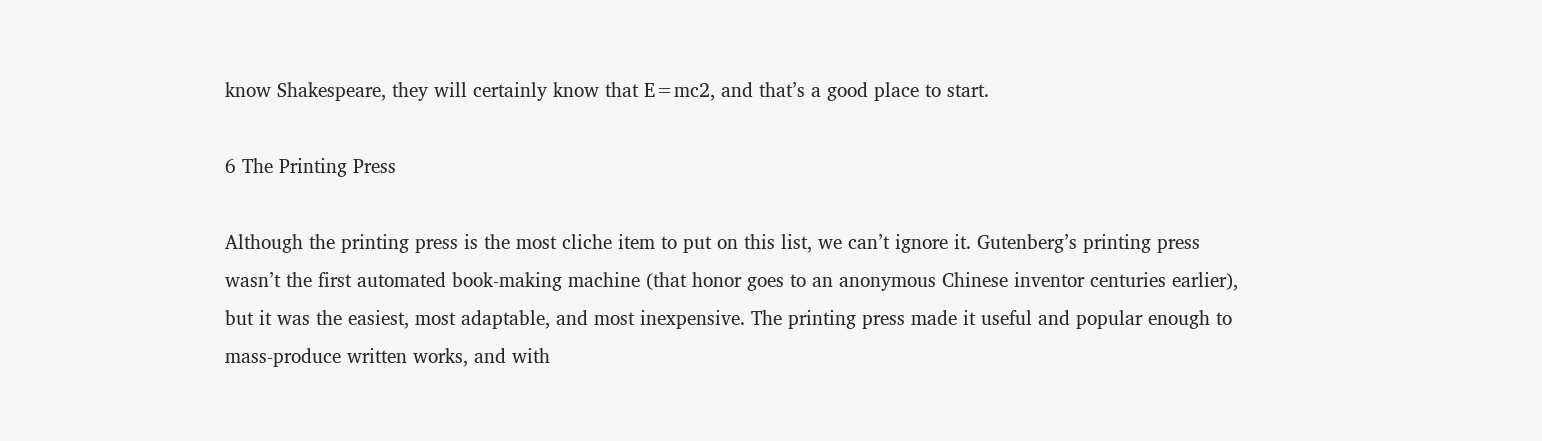know Shakespeare, they will certainly know that E=mc2, and that’s a good place to start.

6 The Printing Press

Although the printing press is the most cliche item to put on this list, we can’t ignore it. Gutenberg’s printing press wasn’t the first automated book-making machine (that honor goes to an anonymous Chinese inventor centuries earlier), but it was the easiest, most adaptable, and most inexpensive. The printing press made it useful and popular enough to mass-produce written works, and with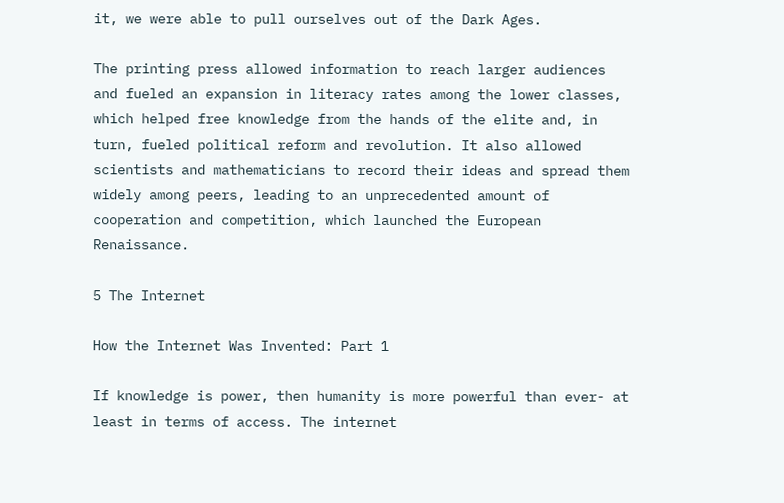it, we were able to pull ourselves out of the Dark Ages.

The printing press allowed information to reach larger audiences and fueled an expansion in literacy rates among the lower classes, which helped free knowledge from the hands of the elite and, in turn, fueled political reform and revolution. It also allowed scientists and mathematicians to record their ideas and spread them widely among peers, leading to an unprecedented amount of cooperation and competition, which launched the European Renaissance.

5 The Internet

How the Internet Was Invented: Part 1

If knowledge is power, then humanity is more powerful than ever- at least in terms of access. The internet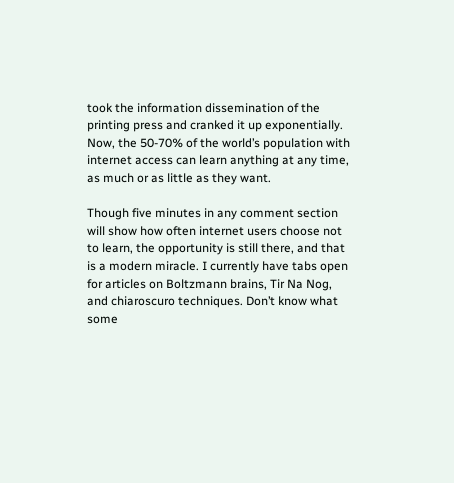took the information dissemination of the printing press and cranked it up exponentially. Now, the 50-70% of the world’s population with internet access can learn anything at any time, as much or as little as they want.

Though five minutes in any comment section will show how often internet users choose not to learn, the opportunity is still there, and that is a modern miracle. I currently have tabs open for articles on Boltzmann brains, Tir Na Nog, and chiaroscuro techniques. Don’t know what some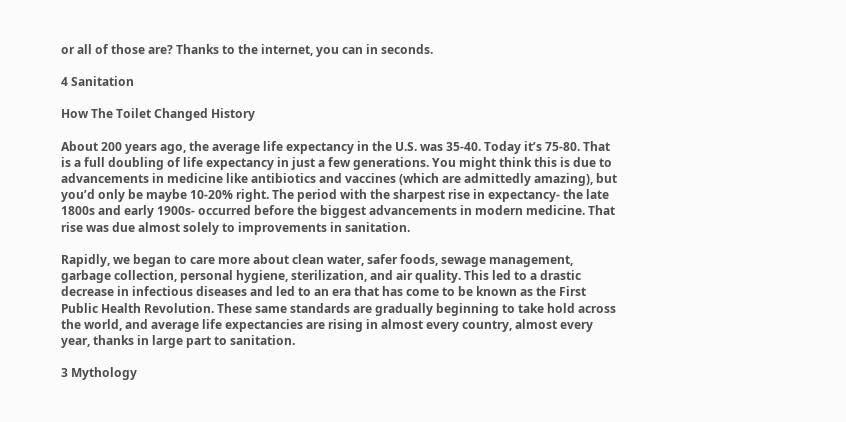or all of those are? Thanks to the internet, you can in seconds.

4 Sanitation

How The Toilet Changed History

About 200 years ago, the average life expectancy in the U.S. was 35-40. Today it’s 75-80. That is a full doubling of life expectancy in just a few generations. You might think this is due to advancements in medicine like antibiotics and vaccines (which are admittedly amazing), but you’d only be maybe 10-20% right. The period with the sharpest rise in expectancy- the late 1800s and early 1900s- occurred before the biggest advancements in modern medicine. That rise was due almost solely to improvements in sanitation.

Rapidly, we began to care more about clean water, safer foods, sewage management, garbage collection, personal hygiene, sterilization, and air quality. This led to a drastic decrease in infectious diseases and led to an era that has come to be known as the First Public Health Revolution. These same standards are gradually beginning to take hold across the world, and average life expectancies are rising in almost every country, almost every year, thanks in large part to sanitation.

3 Mythology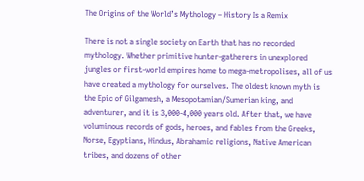The Origins of the World’s Mythology – History Is a Remix

There is not a single society on Earth that has no recorded mythology. Whether primitive hunter-gatherers in unexplored jungles or first-world empires home to mega-metropolises, all of us have created a mythology for ourselves. The oldest known myth is the Epic of Gilgamesh, a Mesopotamian/Sumerian king, and adventurer, and it is 3,000-4,000 years old. After that, we have voluminous records of gods, heroes, and fables from the Greeks, Norse, Egyptians, Hindus, Abrahamic religions, Native American tribes, and dozens of other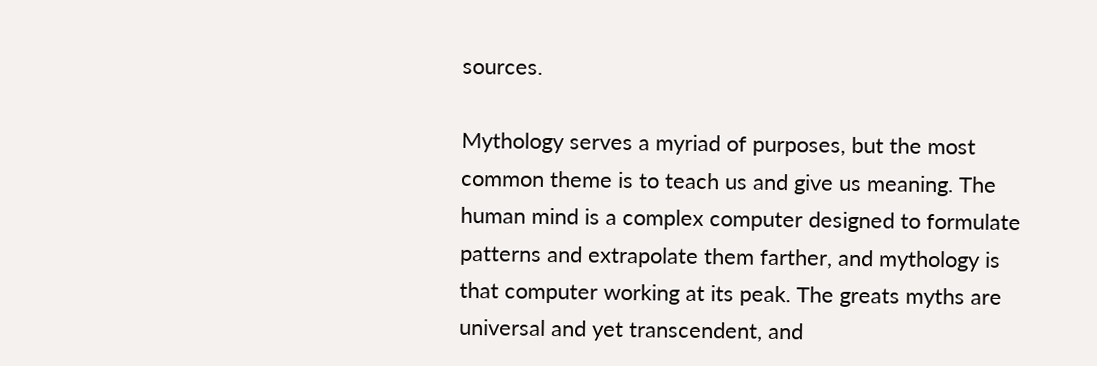sources.

Mythology serves a myriad of purposes, but the most common theme is to teach us and give us meaning. The human mind is a complex computer designed to formulate patterns and extrapolate them farther, and mythology is that computer working at its peak. The greats myths are universal and yet transcendent, and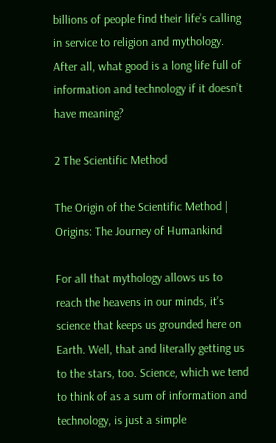billions of people find their life’s calling in service to religion and mythology. After all, what good is a long life full of information and technology if it doesn’t have meaning?

2 The Scientific Method

The Origin of the Scientific Method | Origins: The Journey of Humankind

For all that mythology allows us to reach the heavens in our minds, it’s science that keeps us grounded here on Earth. Well, that and literally getting us to the stars, too. Science, which we tend to think of as a sum of information and technology, is just a simple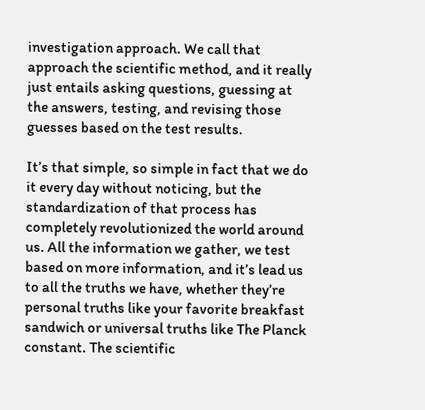investigation approach. We call that approach the scientific method, and it really just entails asking questions, guessing at the answers, testing, and revising those guesses based on the test results.

It’s that simple, so simple in fact that we do it every day without noticing, but the standardization of that process has completely revolutionized the world around us. All the information we gather, we test based on more information, and it’s lead us to all the truths we have, whether they’re personal truths like your favorite breakfast sandwich or universal truths like The Planck constant. The scientific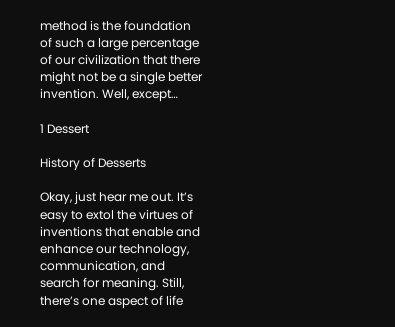method is the foundation of such a large percentage of our civilization that there might not be a single better invention. Well, except…

1 Dessert

History of Desserts

Okay, just hear me out. It’s easy to extol the virtues of inventions that enable and enhance our technology, communication, and search for meaning. Still, there’s one aspect of life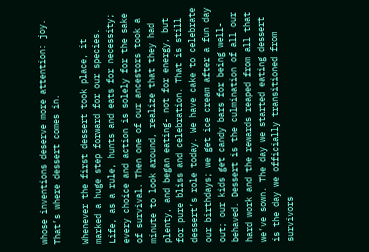whose inventions deserve more attention: joy. That’s where dessert comes in.

Whenever the first dessert took place, it marked a huge step forward for our species. Life, as a rule, hunts and eats for necessity; every choice and action is solely for the sake of survival. Then one of our ancestors took a minute to look around, realize that they had plenty, and began eating- not for energy, but for pure bliss and celebration. That is still dessert’s role today. We have cake to celebrate our birthdays; we get ice cream after a fun day out; our kids get candy bars for being well-behaved. Dessert is the culmination of all our hard work and the rewards reaped from all that we’ve sown. The day we started eating dessert is the day we officially transitioned from survivors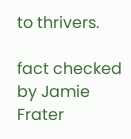to thrivers.

fact checked by Jamie Frater